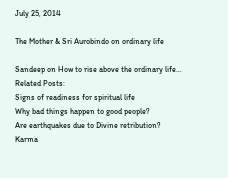July 25, 2014

The Mother & Sri Aurobindo on ordinary life

Sandeep on How to rise above the ordinary life…
Related Posts:
Signs of readiness for spiritual life
Why bad things happen to good people?
Are earthquakes due to Divine retribution?
Karma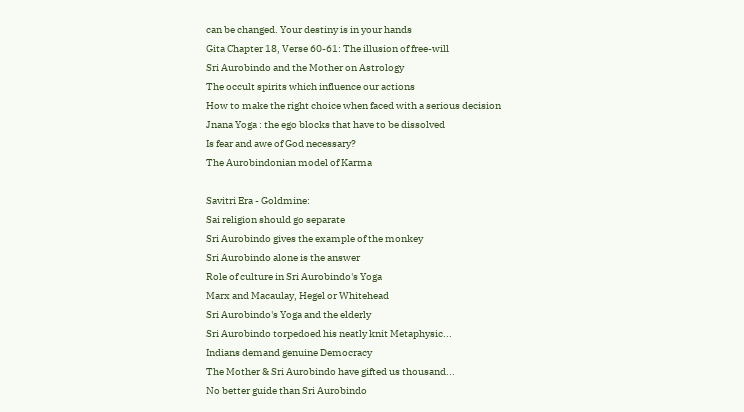can be changed. Your destiny is in your hands
Gita Chapter 18, Verse 60-61: The illusion of free-will
Sri Aurobindo and the Mother on Astrology
The occult spirits which influence our actions
How to make the right choice when faced with a serious decision
Jnana Yoga : the ego blocks that have to be dissolved
Is fear and awe of God necessary?
The Aurobindonian model of Karma

Savitri Era - Goldmine:
Sai religion should go separate
Sri Aurobindo gives the example of the monkey
Sri Aurobindo alone is the answer
Role of culture in Sri Aurobindo's Yoga
Marx and Macaulay, Hegel or Whitehead
Sri Aurobindo's Yoga and the elderly
Sri Aurobindo torpedoed his neatly knit Metaphysic...
Indians demand genuine Democracy
The Mother & Sri Aurobindo have gifted us thousand...
No better guide than Sri Aurobindo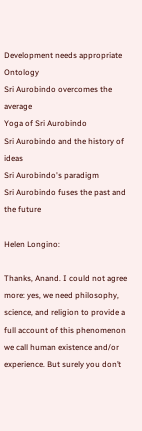Development needs appropriate Ontology
Sri Aurobindo overcomes the average
Yoga of Sri Aurobindo
Sri Aurobindo and the history of ideas
Sri Aurobindo's paradigm
Sri Aurobindo fuses the past and the future

Helen Longino:

Thanks, Anand. I could not agree more: yes, we need philosophy, science, and religion to provide a full account of this phenomenon we call human existence and/or experience. But surely you don’t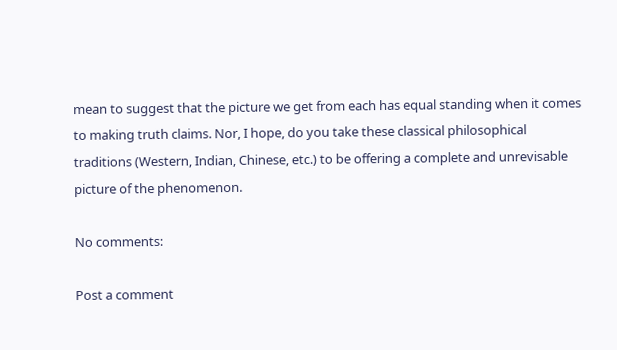mean to suggest that the picture we get from each has equal standing when it comes to making truth claims. Nor, I hope, do you take these classical philosophical traditions (Western, Indian, Chinese, etc.) to be offering a complete and unrevisable picture of the phenomenon.

No comments:

Post a comment